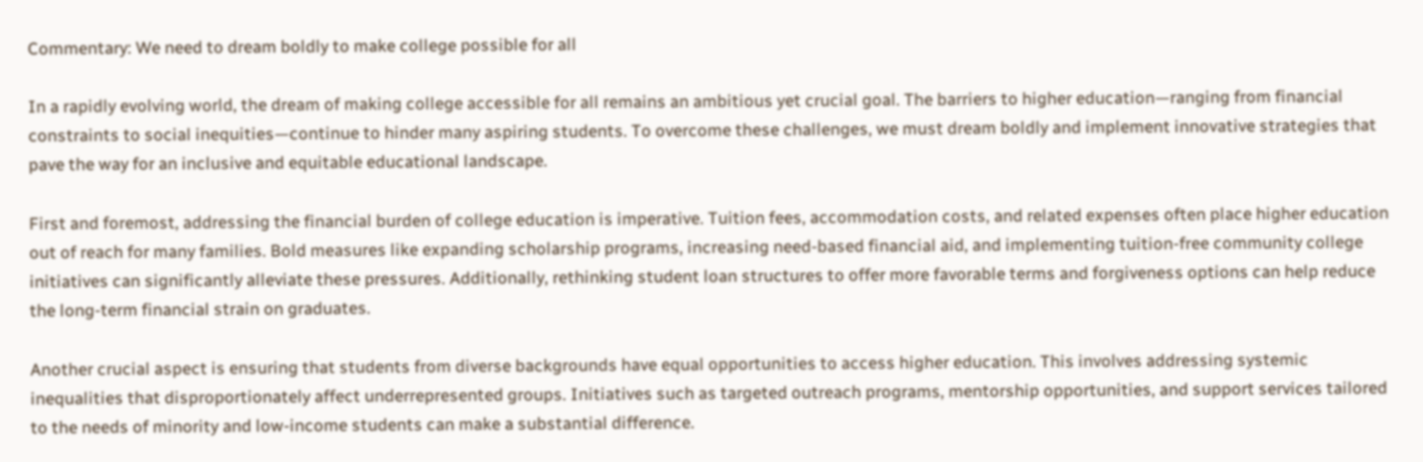Commentary: We need to dream boldly to make college possible for all

In a rapidly evolving world, the dream of making college accessible for all remains an ambitious yet crucial goal. The barriers to higher education—ranging from financial constraints to social inequities—continue to hinder many aspiring students. To overcome these challenges, we must dream boldly and implement innovative strategies that pave the way for an inclusive and equitable educational landscape.

First and foremost, addressing the financial burden of college education is imperative. Tuition fees, accommodation costs, and related expenses often place higher education out of reach for many families. Bold measures like expanding scholarship programs, increasing need-based financial aid, and implementing tuition-free community college initiatives can significantly alleviate these pressures. Additionally, rethinking student loan structures to offer more favorable terms and forgiveness options can help reduce the long-term financial strain on graduates.

Another crucial aspect is ensuring that students from diverse backgrounds have equal opportunities to access higher education. This involves addressing systemic inequalities that disproportionately affect underrepresented groups. Initiatives such as targeted outreach programs, mentorship opportunities, and support services tailored to the needs of minority and low-income students can make a substantial difference.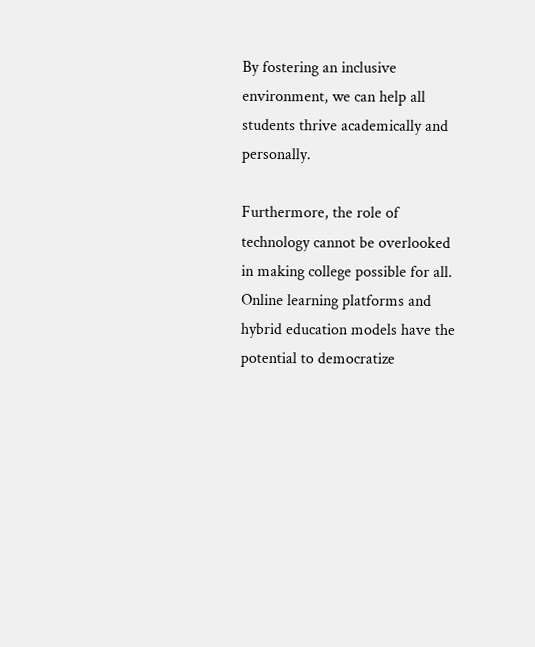By fostering an inclusive environment, we can help all students thrive academically and personally.

Furthermore, the role of technology cannot be overlooked in making college possible for all. Online learning platforms and hybrid education models have the potential to democratize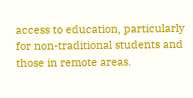access to education, particularly for non-traditional students and those in remote areas.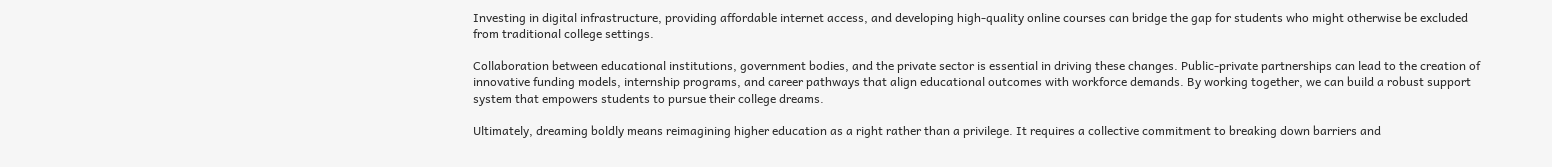Investing in digital infrastructure, providing affordable internet access, and developing high-quality online courses can bridge the gap for students who might otherwise be excluded from traditional college settings.

Collaboration between educational institutions, government bodies, and the private sector is essential in driving these changes. Public-private partnerships can lead to the creation of innovative funding models, internship programs, and career pathways that align educational outcomes with workforce demands. By working together, we can build a robust support system that empowers students to pursue their college dreams.

Ultimately, dreaming boldly means reimagining higher education as a right rather than a privilege. It requires a collective commitment to breaking down barriers and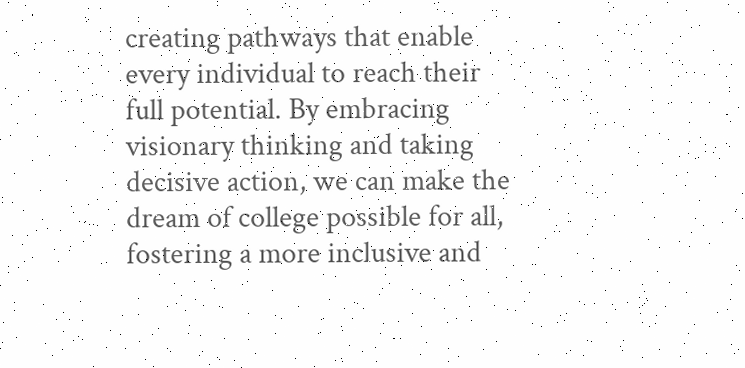creating pathways that enable every individual to reach their full potential. By embracing visionary thinking and taking decisive action, we can make the dream of college possible for all, fostering a more inclusive and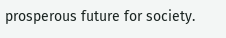prosperous future for society.